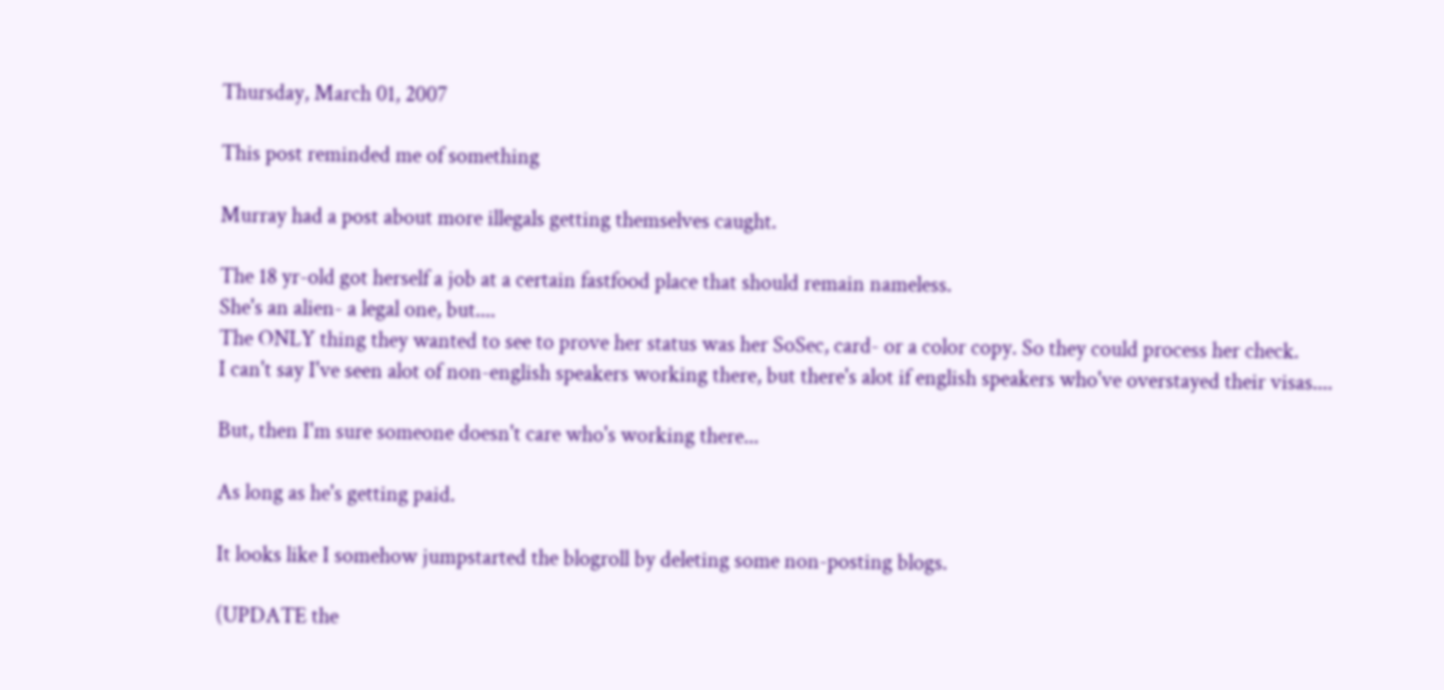Thursday, March 01, 2007

This post reminded me of something

Murray had a post about more illegals getting themselves caught.

The 18 yr-old got herself a job at a certain fastfood place that should remain nameless.
She's an alien- a legal one, but....
The ONLY thing they wanted to see to prove her status was her SoSec, card- or a color copy. So they could process her check.
I can't say I've seen alot of non-english speakers working there, but there's alot if english speakers who've overstayed their visas....

But, then I'm sure someone doesn't care who's working there...

As long as he's getting paid.

It looks like I somehow jumpstarted the blogroll by deleting some non-posting blogs.

(UPDATE the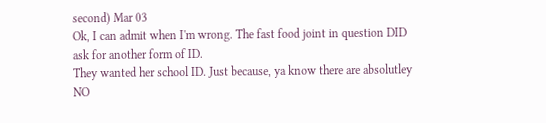second) Mar 03
Ok, I can admit when I'm wrong. The fast food joint in question DID ask for another form of ID.
They wanted her school ID. Just because, ya know there are absolutley NO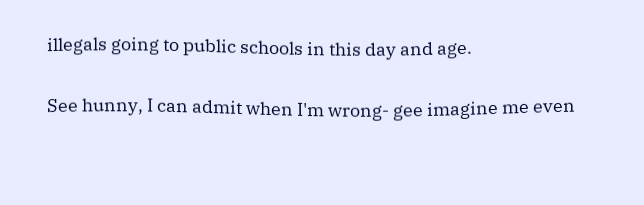illegals going to public schools in this day and age.

See hunny, I can admit when I'm wrong- gee imagine me even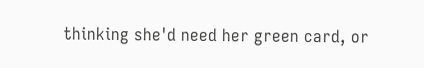thinking she'd need her green card, or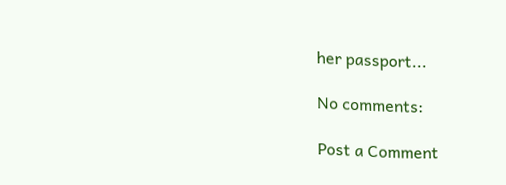her passport...

No comments:

Post a Comment